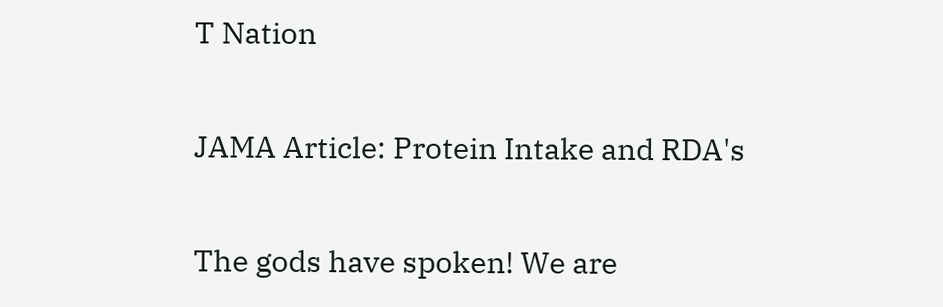T Nation

JAMA Article: Protein Intake and RDA's

The gods have spoken! We are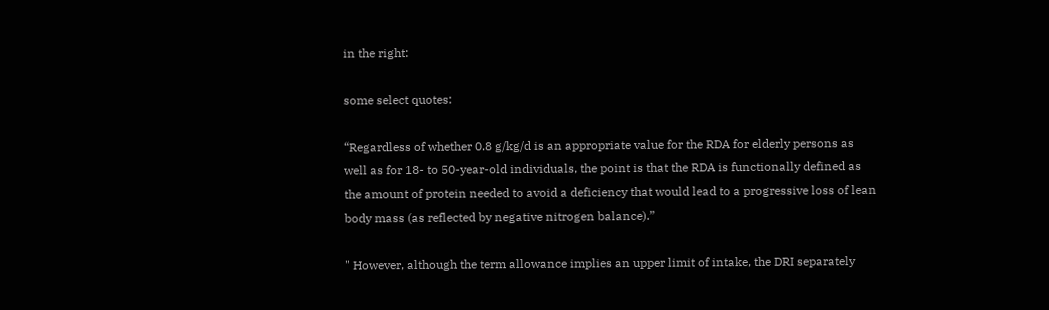in the right:

some select quotes:

“Regardless of whether 0.8 g/kg/d is an appropriate value for the RDA for elderly persons as well as for 18- to 50-year-old individuals, the point is that the RDA is functionally defined as the amount of protein needed to avoid a deficiency that would lead to a progressive loss of lean body mass (as reflected by negative nitrogen balance).”

" However, although the term allowance implies an upper limit of intake, the DRI separately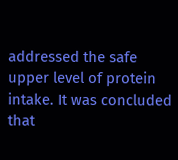addressed the safe upper level of protein intake. It was concluded that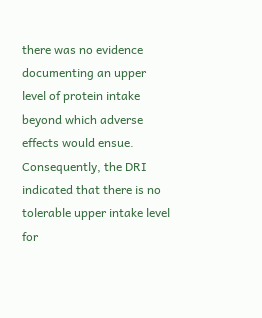there was no evidence documenting an upper level of protein intake beyond which adverse effects would ensue. Consequently, the DRI indicated that there is no tolerable upper intake level for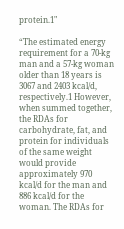protein.1"

“The estimated energy requirement for a 70-kg man and a 57-kg woman older than 18 years is 3067 and 2403 kcal/d, respectively.1 However, when summed together, the RDAs for carbohydrate, fat, and protein for individuals of the same weight would provide approximately 970 kcal/d for the man and 886 kcal/d for the woman. The RDAs for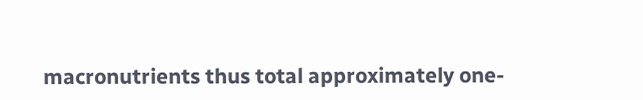macronutrients thus total approximately one-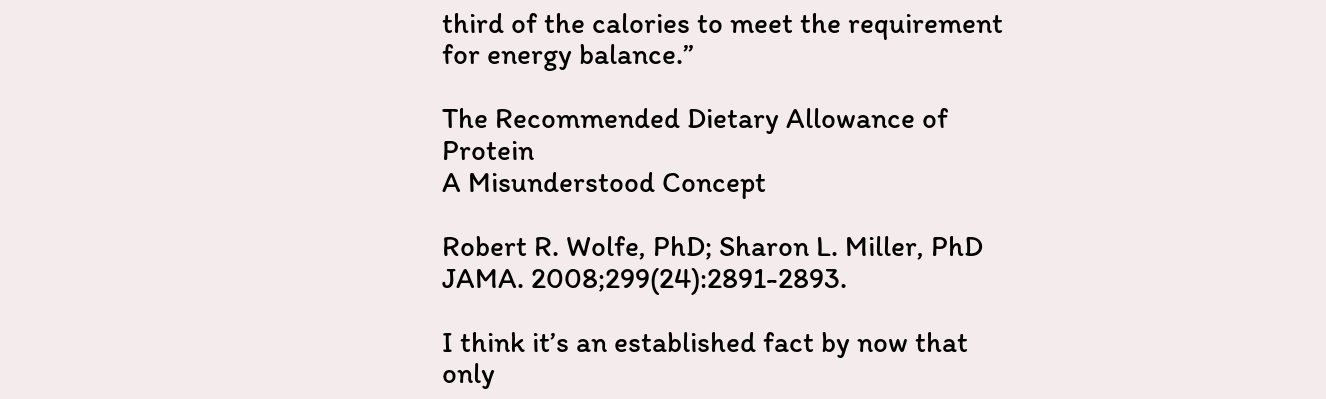third of the calories to meet the requirement for energy balance.”

The Recommended Dietary Allowance of Protein
A Misunderstood Concept

Robert R. Wolfe, PhD; Sharon L. Miller, PhD
JAMA. 2008;299(24):2891-2893.

I think it’s an established fact by now that only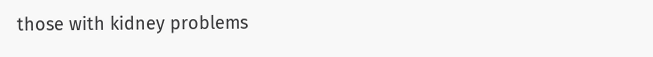those with kidney problems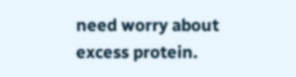need worry about excess protein.